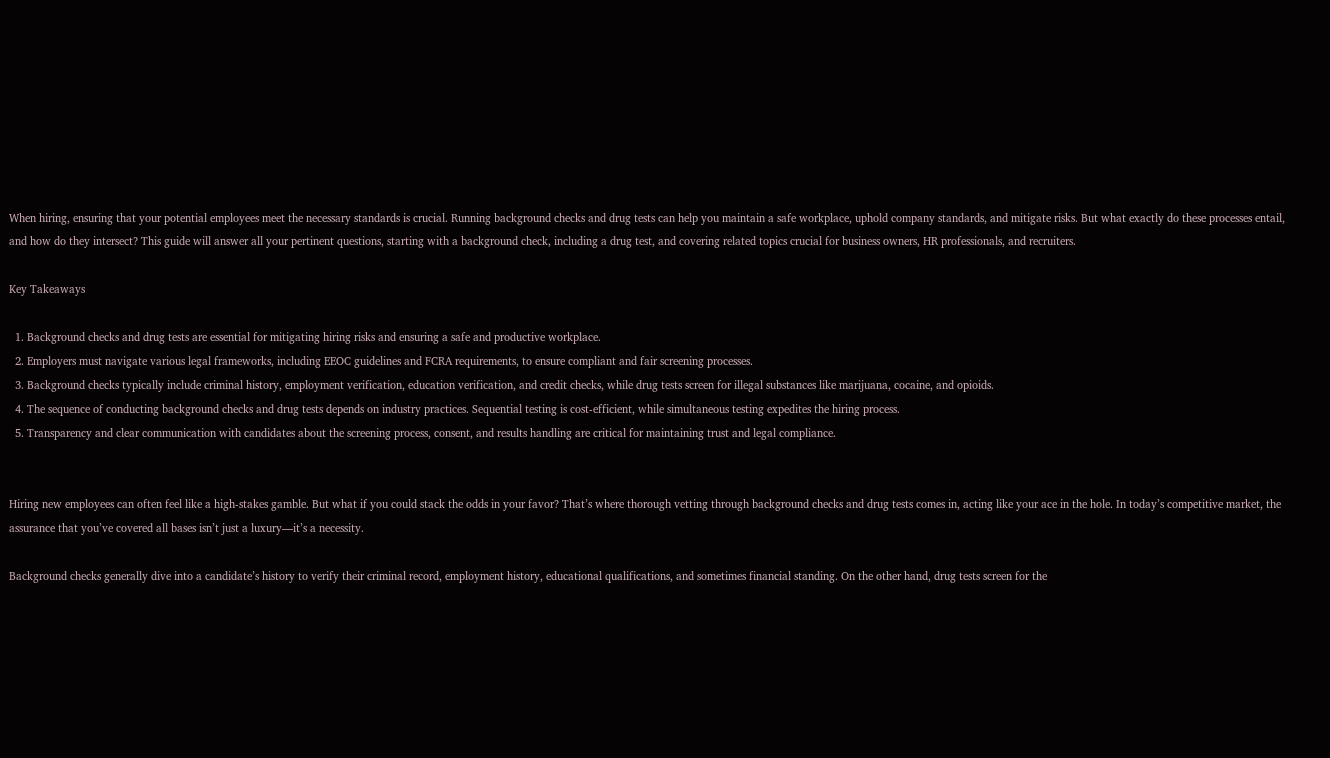When hiring, ensuring that your potential employees meet the necessary standards is crucial. Running background checks and drug tests can help you maintain a safe workplace, uphold company standards, and mitigate risks. But what exactly do these processes entail, and how do they intersect? This guide will answer all your pertinent questions, starting with a background check, including a drug test, and covering related topics crucial for business owners, HR professionals, and recruiters.

Key Takeaways

  1. Background checks and drug tests are essential for mitigating hiring risks and ensuring a safe and productive workplace.
  2. Employers must navigate various legal frameworks, including EEOC guidelines and FCRA requirements, to ensure compliant and fair screening processes.
  3. Background checks typically include criminal history, employment verification, education verification, and credit checks, while drug tests screen for illegal substances like marijuana, cocaine, and opioids.
  4. The sequence of conducting background checks and drug tests depends on industry practices. Sequential testing is cost-efficient, while simultaneous testing expedites the hiring process.
  5. Transparency and clear communication with candidates about the screening process, consent, and results handling are critical for maintaining trust and legal compliance.


Hiring new employees can often feel like a high-stakes gamble. But what if you could stack the odds in your favor? That’s where thorough vetting through background checks and drug tests comes in, acting like your ace in the hole. In today’s competitive market, the assurance that you’ve covered all bases isn’t just a luxury—it’s a necessity.

Background checks generally dive into a candidate’s history to verify their criminal record, employment history, educational qualifications, and sometimes financial standing. On the other hand, drug tests screen for the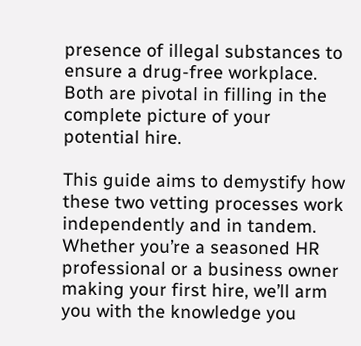presence of illegal substances to ensure a drug-free workplace. Both are pivotal in filling in the complete picture of your potential hire.

This guide aims to demystify how these two vetting processes work independently and in tandem. Whether you’re a seasoned HR professional or a business owner making your first hire, we’ll arm you with the knowledge you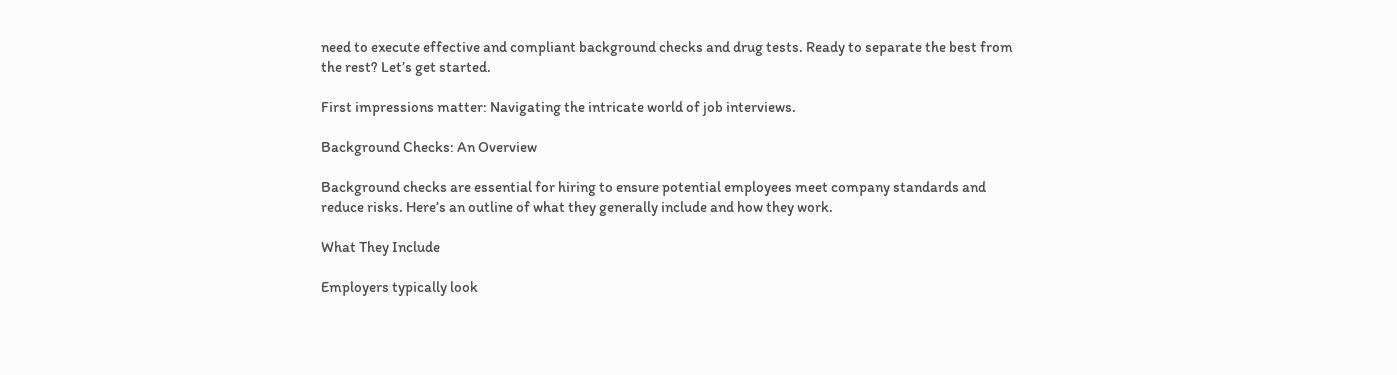need to execute effective and compliant background checks and drug tests. Ready to separate the best from the rest? Let’s get started.

First impressions matter: Navigating the intricate world of job interviews.

Background Checks: An Overview

Background checks are essential for hiring to ensure potential employees meet company standards and reduce risks. Here’s an outline of what they generally include and how they work.

What They Include

Employers typically look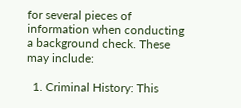for several pieces of information when conducting a background check. These may include:

  1. Criminal History: This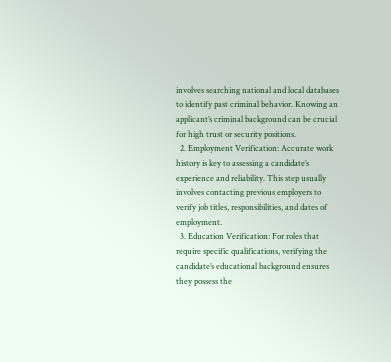involves searching national and local databases to identify past criminal behavior. Knowing an applicant’s criminal background can be crucial for high trust or security positions.
  2. Employment Verification: Accurate work history is key to assessing a candidate’s experience and reliability. This step usually involves contacting previous employers to verify job titles, responsibilities, and dates of employment.
  3. Education Verification: For roles that require specific qualifications, verifying the candidate’s educational background ensures they possess the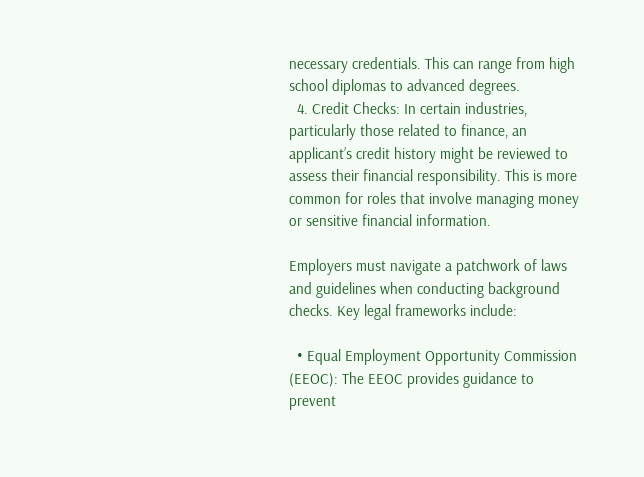necessary credentials. This can range from high school diplomas to advanced degrees.
  4. Credit Checks: In certain industries, particularly those related to finance, an applicant’s credit history might be reviewed to assess their financial responsibility. This is more common for roles that involve managing money or sensitive financial information.

Employers must navigate a patchwork of laws and guidelines when conducting background checks. Key legal frameworks include:

  • Equal Employment Opportunity Commission (EEOC): The EEOC provides guidance to prevent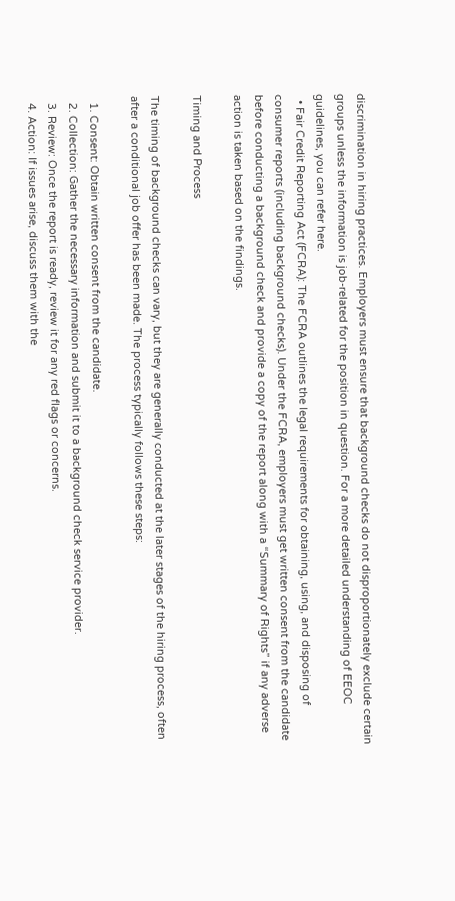discrimination in hiring practices. Employers must ensure that background checks do not disproportionately exclude certain groups unless the information is job-related for the position in question. For a more detailed understanding of EEOC guidelines, you can refer here.
  • Fair Credit Reporting Act (FCRA): The FCRA outlines the legal requirements for obtaining, using, and disposing of consumer reports (including background checks). Under the FCRA, employers must get written consent from the candidate before conducting a background check and provide a copy of the report along with a “Summary of Rights” if any adverse action is taken based on the findings.

Timing and Process

The timing of background checks can vary, but they are generally conducted at the later stages of the hiring process, often after a conditional job offer has been made. The process typically follows these steps:

  1. Consent: Obtain written consent from the candidate.
  2. Collection: Gather the necessary information and submit it to a background check service provider.
  3. Review: Once the report is ready, review it for any red flags or concerns.
  4. Action: If issues arise, discuss them with the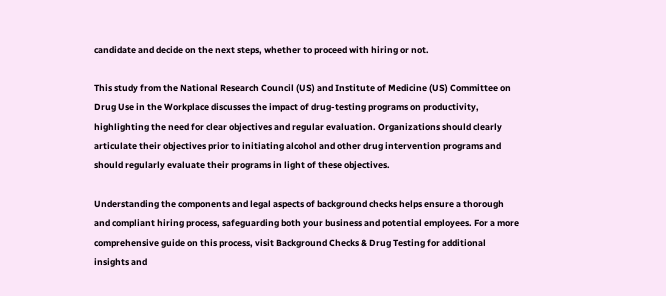candidate and decide on the next steps, whether to proceed with hiring or not.

This study from the National Research Council (US) and Institute of Medicine (US) Committee on Drug Use in the Workplace discusses the impact of drug-testing programs on productivity, highlighting the need for clear objectives and regular evaluation. Organizations should clearly articulate their objectives prior to initiating alcohol and other drug intervention programs and should regularly evaluate their programs in light of these objectives.

Understanding the components and legal aspects of background checks helps ensure a thorough and compliant hiring process, safeguarding both your business and potential employees. For a more comprehensive guide on this process, visit Background Checks & Drug Testing for additional insights and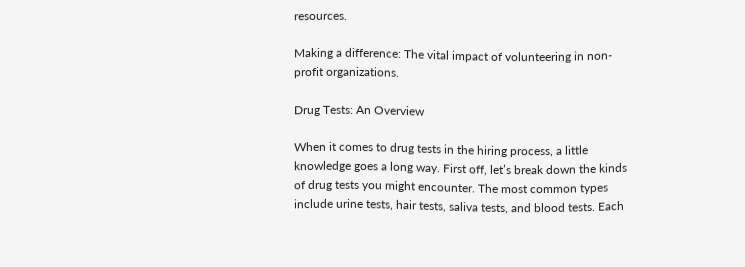resources.

Making a difference: The vital impact of volunteering in non-profit organizations.

Drug Tests: An Overview

When it comes to drug tests in the hiring process, a little knowledge goes a long way. First off, let’s break down the kinds of drug tests you might encounter. The most common types include urine tests, hair tests, saliva tests, and blood tests. Each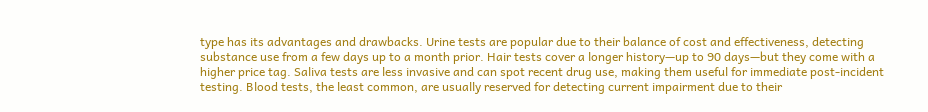type has its advantages and drawbacks. Urine tests are popular due to their balance of cost and effectiveness, detecting substance use from a few days up to a month prior. Hair tests cover a longer history—up to 90 days—but they come with a higher price tag. Saliva tests are less invasive and can spot recent drug use, making them useful for immediate post-incident testing. Blood tests, the least common, are usually reserved for detecting current impairment due to their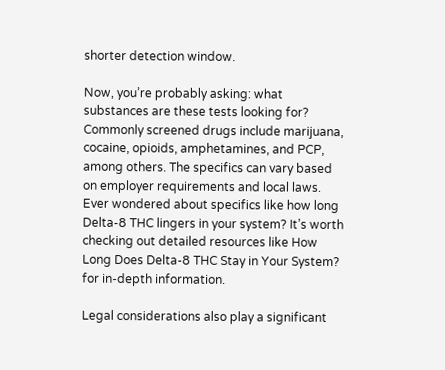shorter detection window.

Now, you’re probably asking: what substances are these tests looking for? Commonly screened drugs include marijuana, cocaine, opioids, amphetamines, and PCP, among others. The specifics can vary based on employer requirements and local laws. Ever wondered about specifics like how long Delta-8 THC lingers in your system? It’s worth checking out detailed resources like How Long Does Delta-8 THC Stay in Your System? for in-depth information.

Legal considerations also play a significant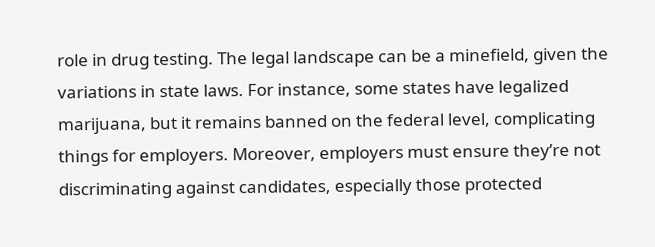role in drug testing. The legal landscape can be a minefield, given the variations in state laws. For instance, some states have legalized marijuana, but it remains banned on the federal level, complicating things for employers. Moreover, employers must ensure they’re not discriminating against candidates, especially those protected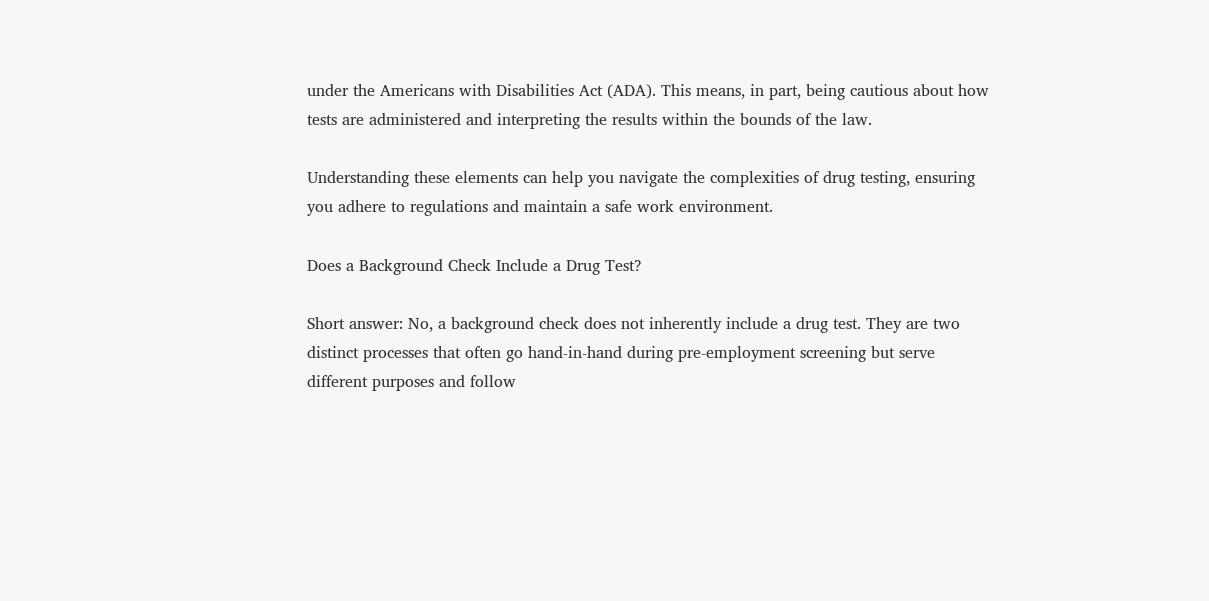under the Americans with Disabilities Act (ADA). This means, in part, being cautious about how tests are administered and interpreting the results within the bounds of the law.

Understanding these elements can help you navigate the complexities of drug testing, ensuring you adhere to regulations and maintain a safe work environment.

Does a Background Check Include a Drug Test?

Short answer: No, a background check does not inherently include a drug test. They are two distinct processes that often go hand-in-hand during pre-employment screening but serve different purposes and follow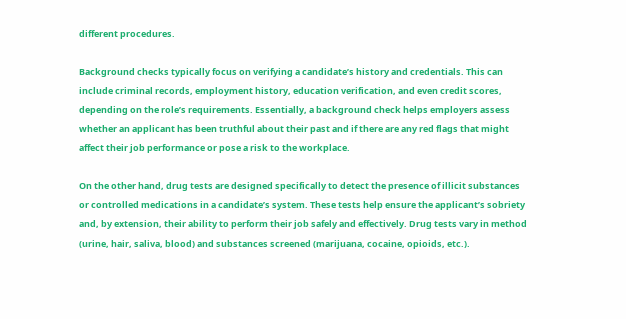different procedures.

Background checks typically focus on verifying a candidate’s history and credentials. This can include criminal records, employment history, education verification, and even credit scores, depending on the role’s requirements. Essentially, a background check helps employers assess whether an applicant has been truthful about their past and if there are any red flags that might affect their job performance or pose a risk to the workplace.

On the other hand, drug tests are designed specifically to detect the presence of illicit substances or controlled medications in a candidate’s system. These tests help ensure the applicant’s sobriety and, by extension, their ability to perform their job safely and effectively. Drug tests vary in method (urine, hair, saliva, blood) and substances screened (marijuana, cocaine, opioids, etc.).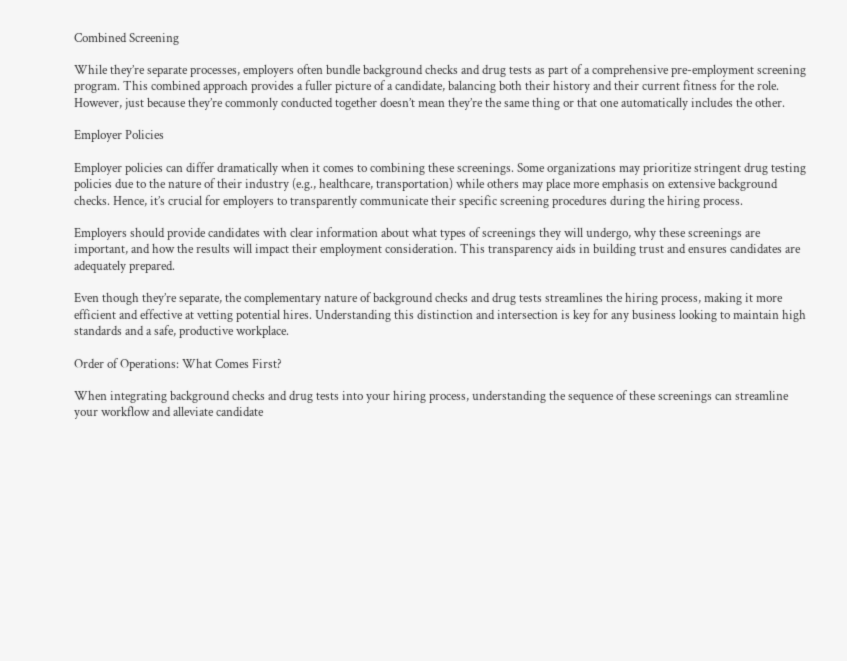Combined Screening

While they’re separate processes, employers often bundle background checks and drug tests as part of a comprehensive pre-employment screening program. This combined approach provides a fuller picture of a candidate, balancing both their history and their current fitness for the role. However, just because they’re commonly conducted together doesn’t mean they’re the same thing or that one automatically includes the other.

Employer Policies

Employer policies can differ dramatically when it comes to combining these screenings. Some organizations may prioritize stringent drug testing policies due to the nature of their industry (e.g., healthcare, transportation) while others may place more emphasis on extensive background checks. Hence, it’s crucial for employers to transparently communicate their specific screening procedures during the hiring process.

Employers should provide candidates with clear information about what types of screenings they will undergo, why these screenings are important, and how the results will impact their employment consideration. This transparency aids in building trust and ensures candidates are adequately prepared.

Even though they’re separate, the complementary nature of background checks and drug tests streamlines the hiring process, making it more efficient and effective at vetting potential hires. Understanding this distinction and intersection is key for any business looking to maintain high standards and a safe, productive workplace.

Order of Operations: What Comes First?

When integrating background checks and drug tests into your hiring process, understanding the sequence of these screenings can streamline your workflow and alleviate candidate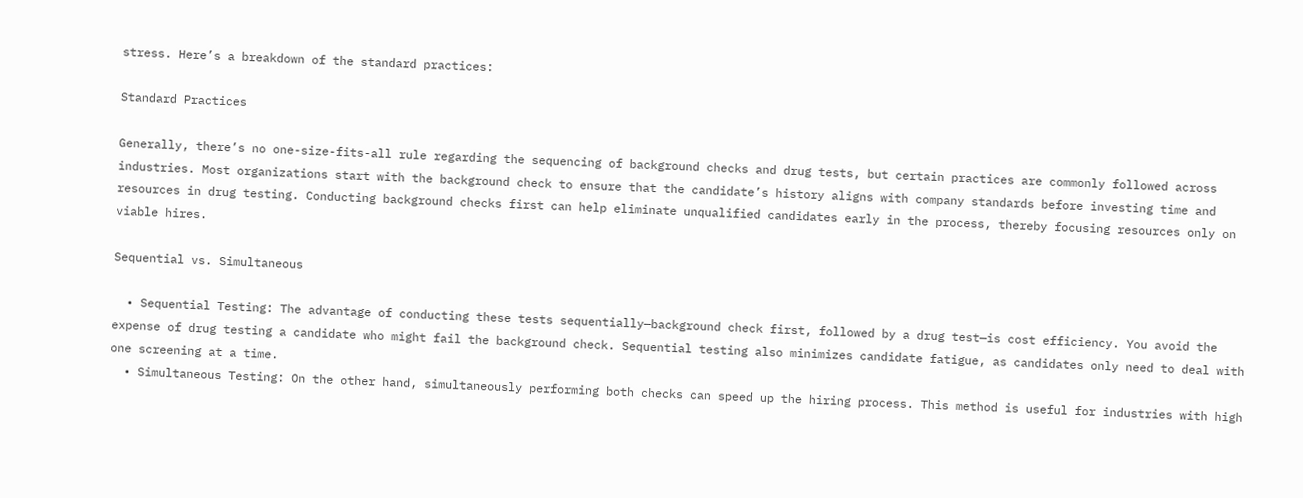stress. Here’s a breakdown of the standard practices:

Standard Practices

Generally, there’s no one-size-fits-all rule regarding the sequencing of background checks and drug tests, but certain practices are commonly followed across industries. Most organizations start with the background check to ensure that the candidate’s history aligns with company standards before investing time and resources in drug testing. Conducting background checks first can help eliminate unqualified candidates early in the process, thereby focusing resources only on viable hires.

Sequential vs. Simultaneous

  • Sequential Testing: The advantage of conducting these tests sequentially—background check first, followed by a drug test—is cost efficiency. You avoid the expense of drug testing a candidate who might fail the background check. Sequential testing also minimizes candidate fatigue, as candidates only need to deal with one screening at a time.
  • Simultaneous Testing: On the other hand, simultaneously performing both checks can speed up the hiring process. This method is useful for industries with high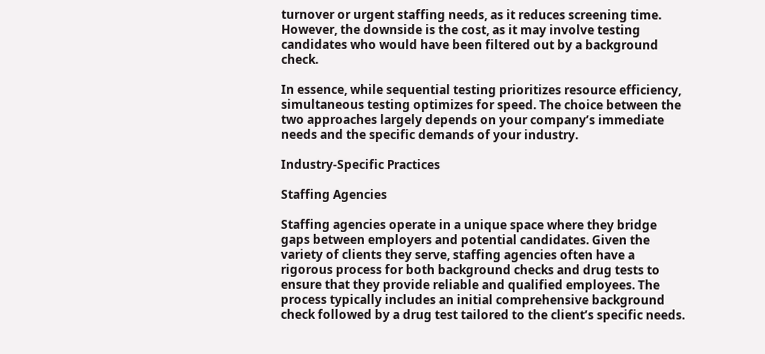turnover or urgent staffing needs, as it reduces screening time. However, the downside is the cost, as it may involve testing candidates who would have been filtered out by a background check.

In essence, while sequential testing prioritizes resource efficiency, simultaneous testing optimizes for speed. The choice between the two approaches largely depends on your company’s immediate needs and the specific demands of your industry.

Industry-Specific Practices

Staffing Agencies

Staffing agencies operate in a unique space where they bridge gaps between employers and potential candidates. Given the variety of clients they serve, staffing agencies often have a rigorous process for both background checks and drug tests to ensure that they provide reliable and qualified employees. The process typically includes an initial comprehensive background check followed by a drug test tailored to the client’s specific needs.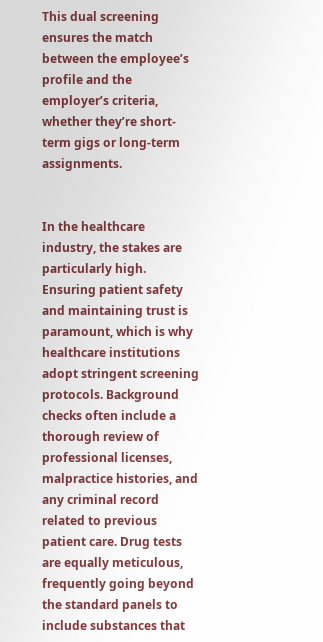This dual screening ensures the match between the employee’s profile and the employer’s criteria, whether they’re short-term gigs or long-term assignments.


In the healthcare industry, the stakes are particularly high. Ensuring patient safety and maintaining trust is paramount, which is why healthcare institutions adopt stringent screening protocols. Background checks often include a thorough review of professional licenses, malpractice histories, and any criminal record related to previous patient care. Drug tests are equally meticulous, frequently going beyond the standard panels to include substances that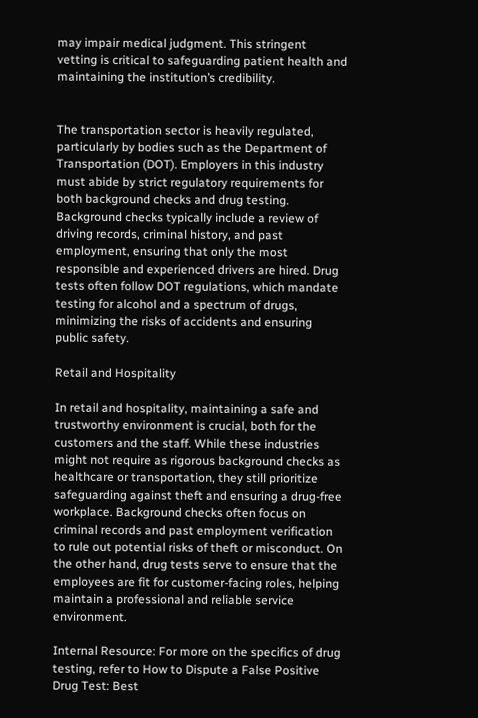may impair medical judgment. This stringent vetting is critical to safeguarding patient health and maintaining the institution’s credibility.


The transportation sector is heavily regulated, particularly by bodies such as the Department of Transportation (DOT). Employers in this industry must abide by strict regulatory requirements for both background checks and drug testing. Background checks typically include a review of driving records, criminal history, and past employment, ensuring that only the most responsible and experienced drivers are hired. Drug tests often follow DOT regulations, which mandate testing for alcohol and a spectrum of drugs, minimizing the risks of accidents and ensuring public safety.

Retail and Hospitality

In retail and hospitality, maintaining a safe and trustworthy environment is crucial, both for the customers and the staff. While these industries might not require as rigorous background checks as healthcare or transportation, they still prioritize safeguarding against theft and ensuring a drug-free workplace. Background checks often focus on criminal records and past employment verification to rule out potential risks of theft or misconduct. On the other hand, drug tests serve to ensure that the employees are fit for customer-facing roles, helping maintain a professional and reliable service environment.

Internal Resource: For more on the specifics of drug testing, refer to How to Dispute a False Positive Drug Test: Best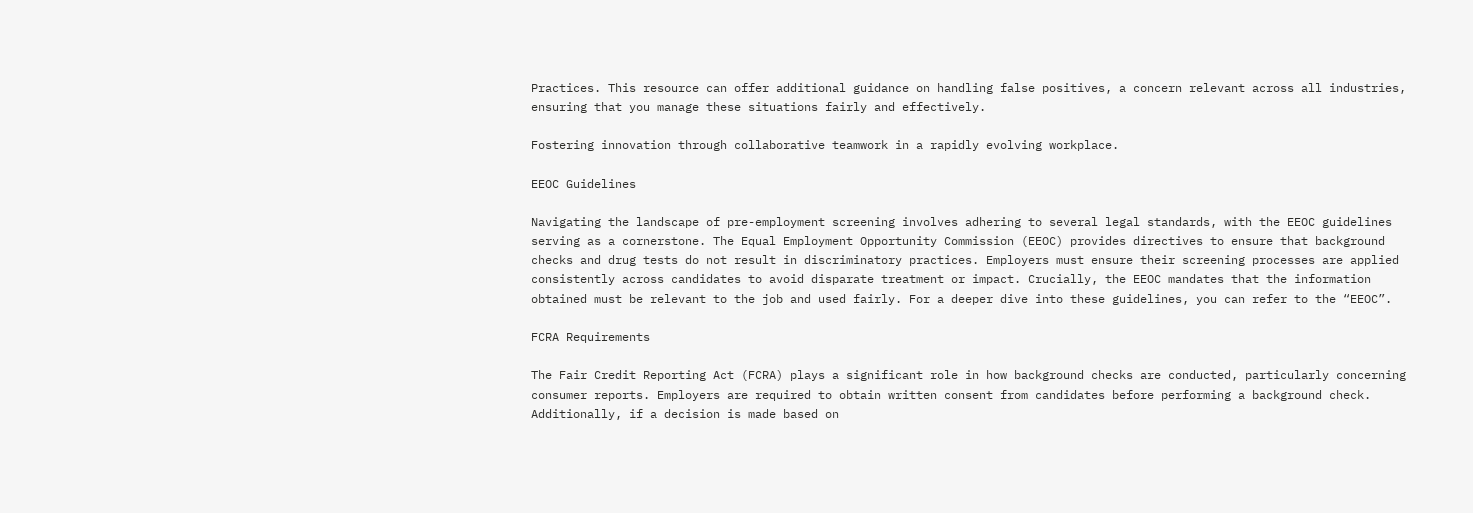Practices. This resource can offer additional guidance on handling false positives, a concern relevant across all industries, ensuring that you manage these situations fairly and effectively.

Fostering innovation through collaborative teamwork in a rapidly evolving workplace.

EEOC Guidelines

Navigating the landscape of pre-employment screening involves adhering to several legal standards, with the EEOC guidelines serving as a cornerstone. The Equal Employment Opportunity Commission (EEOC) provides directives to ensure that background checks and drug tests do not result in discriminatory practices. Employers must ensure their screening processes are applied consistently across candidates to avoid disparate treatment or impact. Crucially, the EEOC mandates that the information obtained must be relevant to the job and used fairly. For a deeper dive into these guidelines, you can refer to the “EEOC”.

FCRA Requirements

The Fair Credit Reporting Act (FCRA) plays a significant role in how background checks are conducted, particularly concerning consumer reports. Employers are required to obtain written consent from candidates before performing a background check. Additionally, if a decision is made based on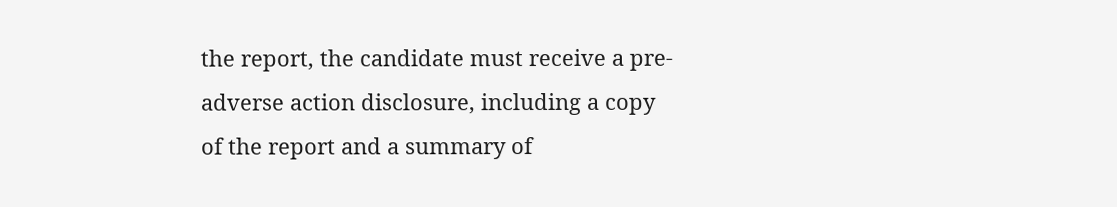the report, the candidate must receive a pre-adverse action disclosure, including a copy of the report and a summary of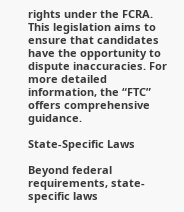rights under the FCRA. This legislation aims to ensure that candidates have the opportunity to dispute inaccuracies. For more detailed information, the “FTC” offers comprehensive guidance.

State-Specific Laws

Beyond federal requirements, state-specific laws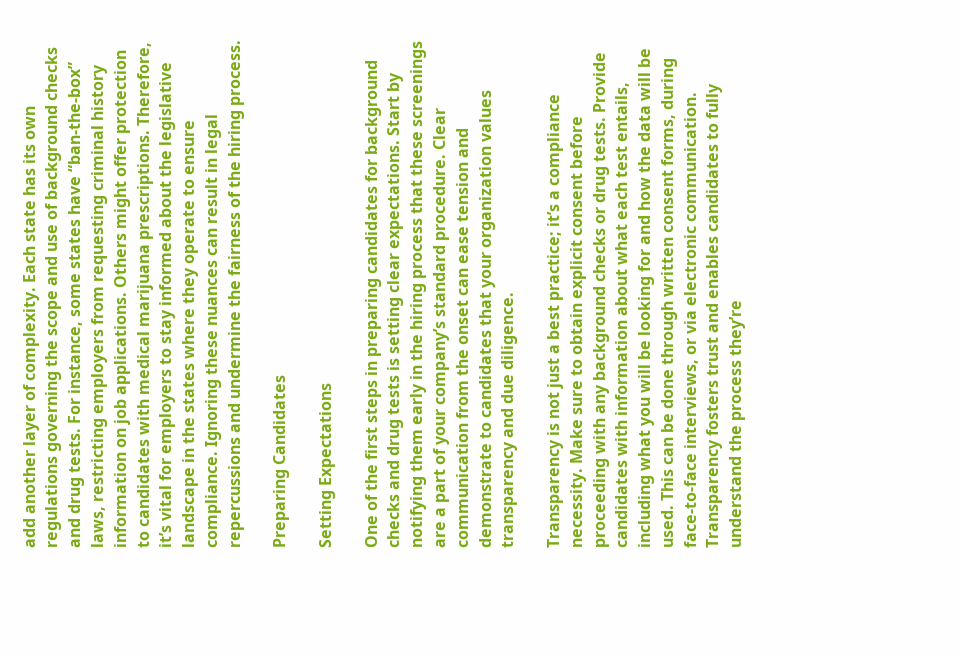add another layer of complexity. Each state has its own regulations governing the scope and use of background checks and drug tests. For instance, some states have “ban-the-box” laws, restricting employers from requesting criminal history information on job applications. Others might offer protection to candidates with medical marijuana prescriptions. Therefore, it’s vital for employers to stay informed about the legislative landscape in the states where they operate to ensure compliance. Ignoring these nuances can result in legal repercussions and undermine the fairness of the hiring process.

Preparing Candidates

Setting Expectations

One of the first steps in preparing candidates for background checks and drug tests is setting clear expectations. Start by notifying them early in the hiring process that these screenings are a part of your company’s standard procedure. Clear communication from the onset can ease tension and demonstrate to candidates that your organization values transparency and due diligence.

Transparency is not just a best practice; it’s a compliance necessity. Make sure to obtain explicit consent before proceeding with any background checks or drug tests. Provide candidates with information about what each test entails, including what you will be looking for and how the data will be used. This can be done through written consent forms, during face-to-face interviews, or via electronic communication. Transparency fosters trust and enables candidates to fully understand the process they’re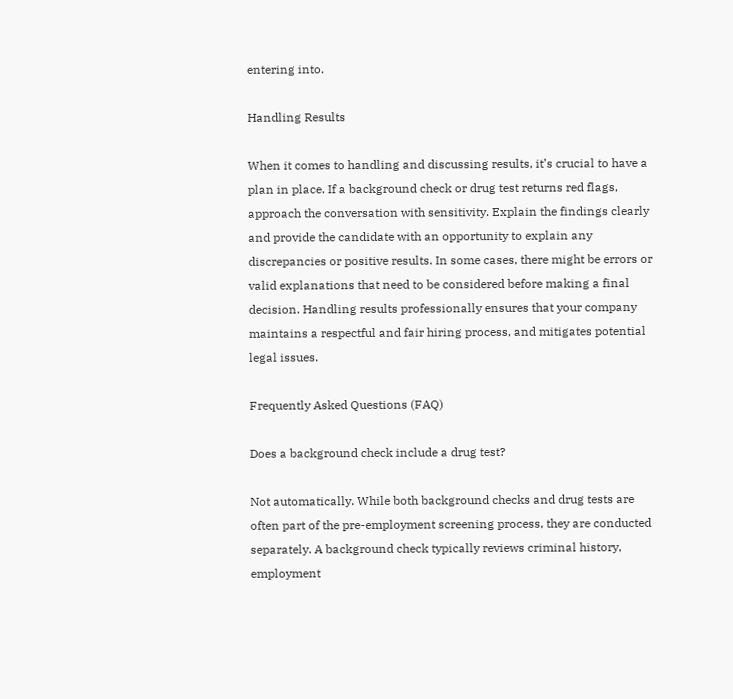entering into.

Handling Results

When it comes to handling and discussing results, it’s crucial to have a plan in place. If a background check or drug test returns red flags, approach the conversation with sensitivity. Explain the findings clearly and provide the candidate with an opportunity to explain any discrepancies or positive results. In some cases, there might be errors or valid explanations that need to be considered before making a final decision. Handling results professionally ensures that your company maintains a respectful and fair hiring process, and mitigates potential legal issues.

Frequently Asked Questions (FAQ)

Does a background check include a drug test?

Not automatically. While both background checks and drug tests are often part of the pre-employment screening process, they are conducted separately. A background check typically reviews criminal history, employment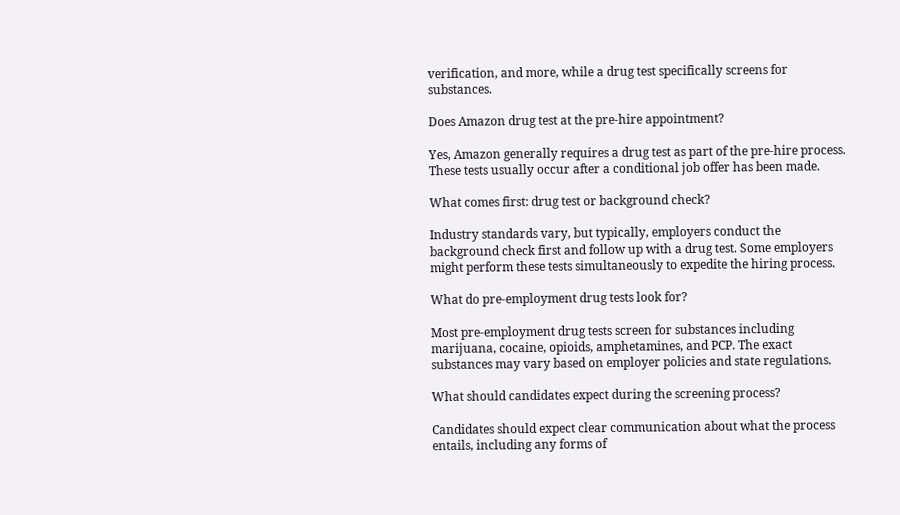verification, and more, while a drug test specifically screens for substances.

Does Amazon drug test at the pre-hire appointment?

Yes, Amazon generally requires a drug test as part of the pre-hire process. These tests usually occur after a conditional job offer has been made.

What comes first: drug test or background check?

Industry standards vary, but typically, employers conduct the background check first and follow up with a drug test. Some employers might perform these tests simultaneously to expedite the hiring process.

What do pre-employment drug tests look for?

Most pre-employment drug tests screen for substances including marijuana, cocaine, opioids, amphetamines, and PCP. The exact substances may vary based on employer policies and state regulations.

What should candidates expect during the screening process?

Candidates should expect clear communication about what the process entails, including any forms of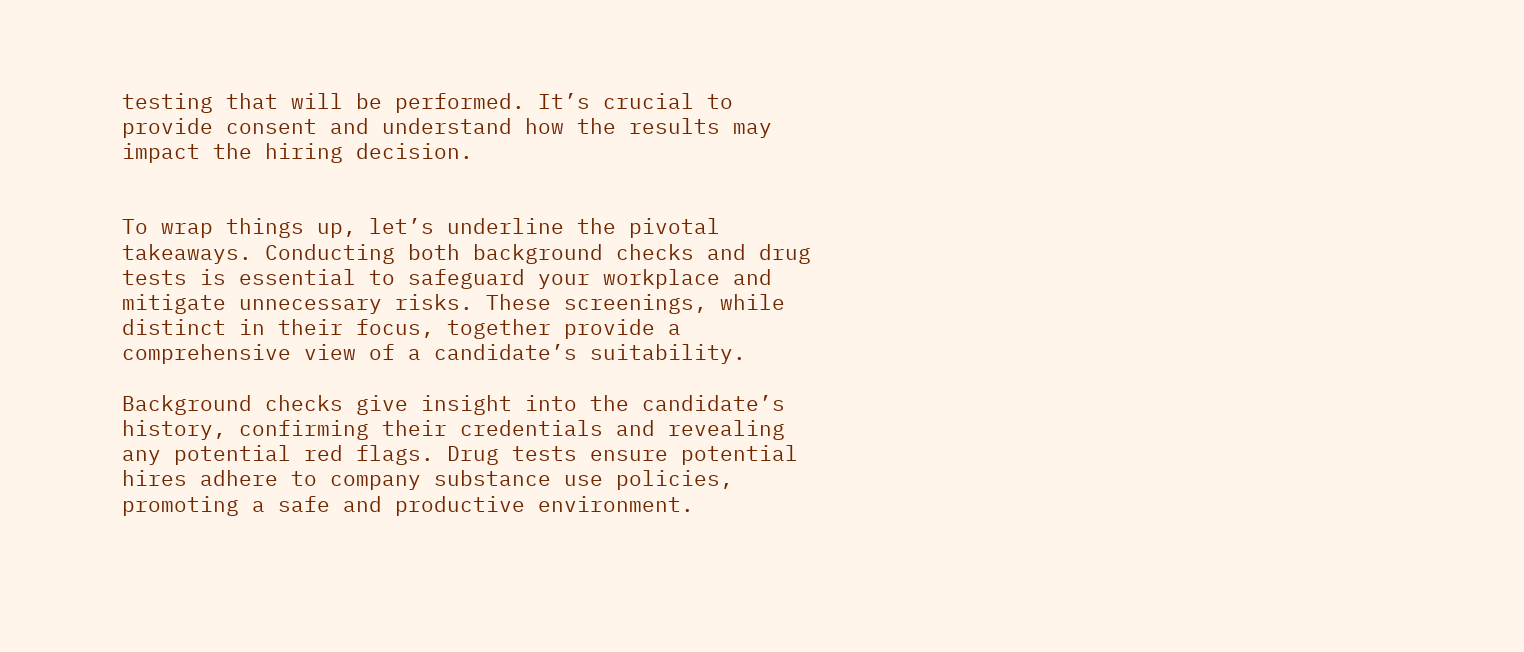testing that will be performed. It’s crucial to provide consent and understand how the results may impact the hiring decision.


To wrap things up, let’s underline the pivotal takeaways. Conducting both background checks and drug tests is essential to safeguard your workplace and mitigate unnecessary risks. These screenings, while distinct in their focus, together provide a comprehensive view of a candidate’s suitability.

Background checks give insight into the candidate’s history, confirming their credentials and revealing any potential red flags. Drug tests ensure potential hires adhere to company substance use policies, promoting a safe and productive environment.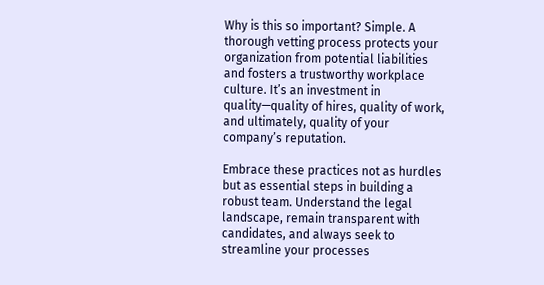Why is this so important? Simple. A thorough vetting process protects your organization from potential liabilities and fosters a trustworthy workplace culture. It’s an investment in quality—quality of hires, quality of work, and ultimately, quality of your company’s reputation.

Embrace these practices not as hurdles but as essential steps in building a robust team. Understand the legal landscape, remain transparent with candidates, and always seek to streamline your processes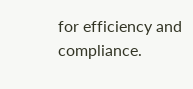for efficiency and compliance.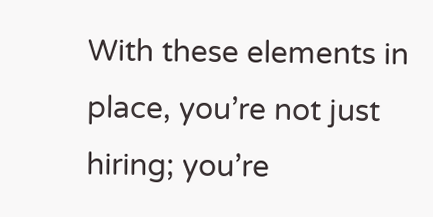With these elements in place, you’re not just hiring; you’re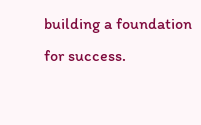building a foundation for success.